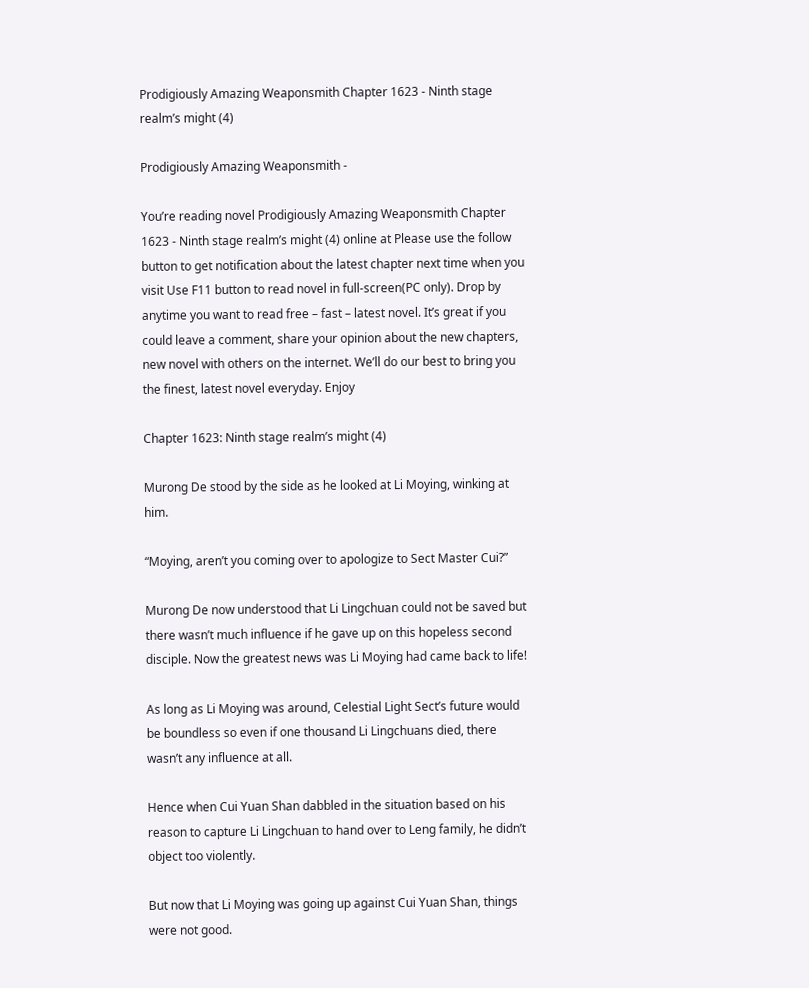Prodigiously Amazing Weaponsmith Chapter 1623 - Ninth stage realm’s might (4)

Prodigiously Amazing Weaponsmith -

You’re reading novel Prodigiously Amazing Weaponsmith Chapter 1623 - Ninth stage realm’s might (4) online at Please use the follow button to get notification about the latest chapter next time when you visit Use F11 button to read novel in full-screen(PC only). Drop by anytime you want to read free – fast – latest novel. It’s great if you could leave a comment, share your opinion about the new chapters, new novel with others on the internet. We’ll do our best to bring you the finest, latest novel everyday. Enjoy

Chapter 1623: Ninth stage realm’s might (4)

Murong De stood by the side as he looked at Li Moying, winking at him.

“Moying, aren’t you coming over to apologize to Sect Master Cui?”

Murong De now understood that Li Lingchuan could not be saved but there wasn’t much influence if he gave up on this hopeless second disciple. Now the greatest news was Li Moying had came back to life!

As long as Li Moying was around, Celestial Light Sect’s future would be boundless so even if one thousand Li Lingchuans died, there wasn’t any influence at all.

Hence when Cui Yuan Shan dabbled in the situation based on his reason to capture Li Lingchuan to hand over to Leng family, he didn’t object too violently.

But now that Li Moying was going up against Cui Yuan Shan, things were not good.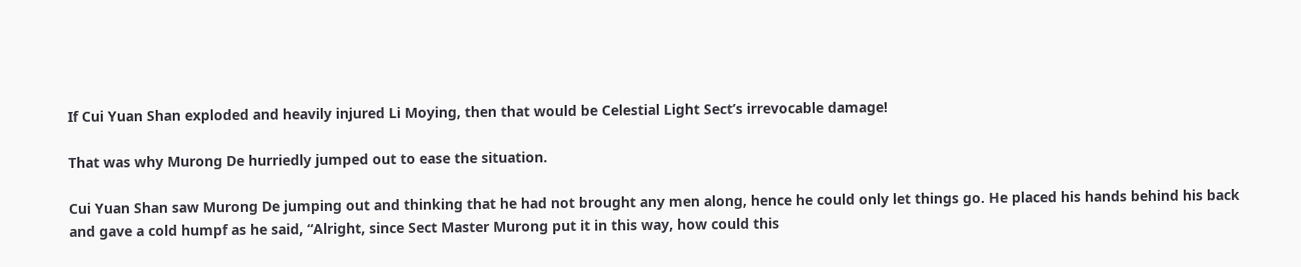If Cui Yuan Shan exploded and heavily injured Li Moying, then that would be Celestial Light Sect’s irrevocable damage!

That was why Murong De hurriedly jumped out to ease the situation.

Cui Yuan Shan saw Murong De jumping out and thinking that he had not brought any men along, hence he could only let things go. He placed his hands behind his back and gave a cold humpf as he said, “Alright, since Sect Master Murong put it in this way, how could this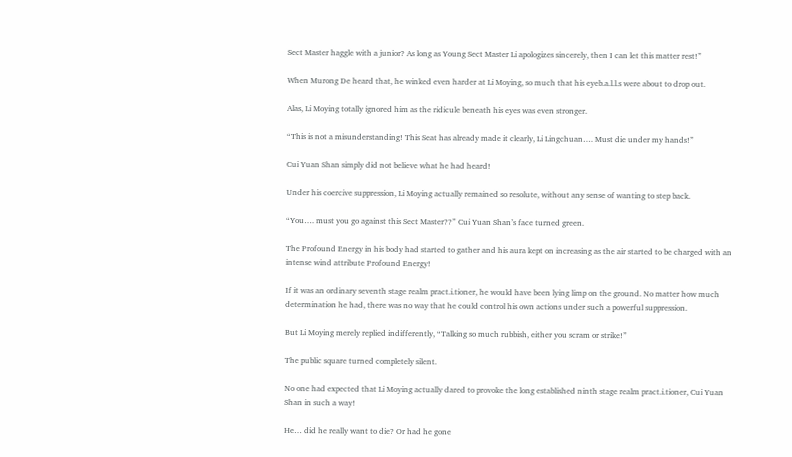Sect Master haggle with a junior? As long as Young Sect Master Li apologizes sincerely, then I can let this matter rest!”

When Murong De heard that, he winked even harder at Li Moying, so much that his eyeb.a.l.l.s were about to drop out.

Alas, Li Moying totally ignored him as the ridicule beneath his eyes was even stronger.

“This is not a misunderstanding! This Seat has already made it clearly, Li Lingchuan…. Must die under my hands!”

Cui Yuan Shan simply did not believe what he had heard!

Under his coercive suppression, Li Moying actually remained so resolute, without any sense of wanting to step back.

“You…. must you go against this Sect Master??” Cui Yuan Shan’s face turned green.

The Profound Energy in his body had started to gather and his aura kept on increasing as the air started to be charged with an intense wind attribute Profound Energy!

If it was an ordinary seventh stage realm pract.i.tioner, he would have been lying limp on the ground. No matter how much determination he had, there was no way that he could control his own actions under such a powerful suppression.

But Li Moying merely replied indifferently, “Talking so much rubbish, either you scram or strike!”

The public square turned completely silent.

No one had expected that Li Moying actually dared to provoke the long established ninth stage realm pract.i.tioner, Cui Yuan Shan in such a way!

He… did he really want to die? Or had he gone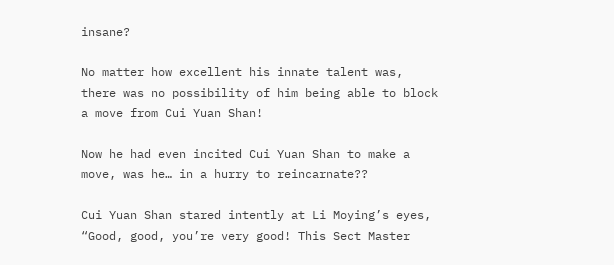insane?

No matter how excellent his innate talent was, there was no possibility of him being able to block a move from Cui Yuan Shan!

Now he had even incited Cui Yuan Shan to make a move, was he… in a hurry to reincarnate??

Cui Yuan Shan stared intently at Li Moying’s eyes, “Good, good, you’re very good! This Sect Master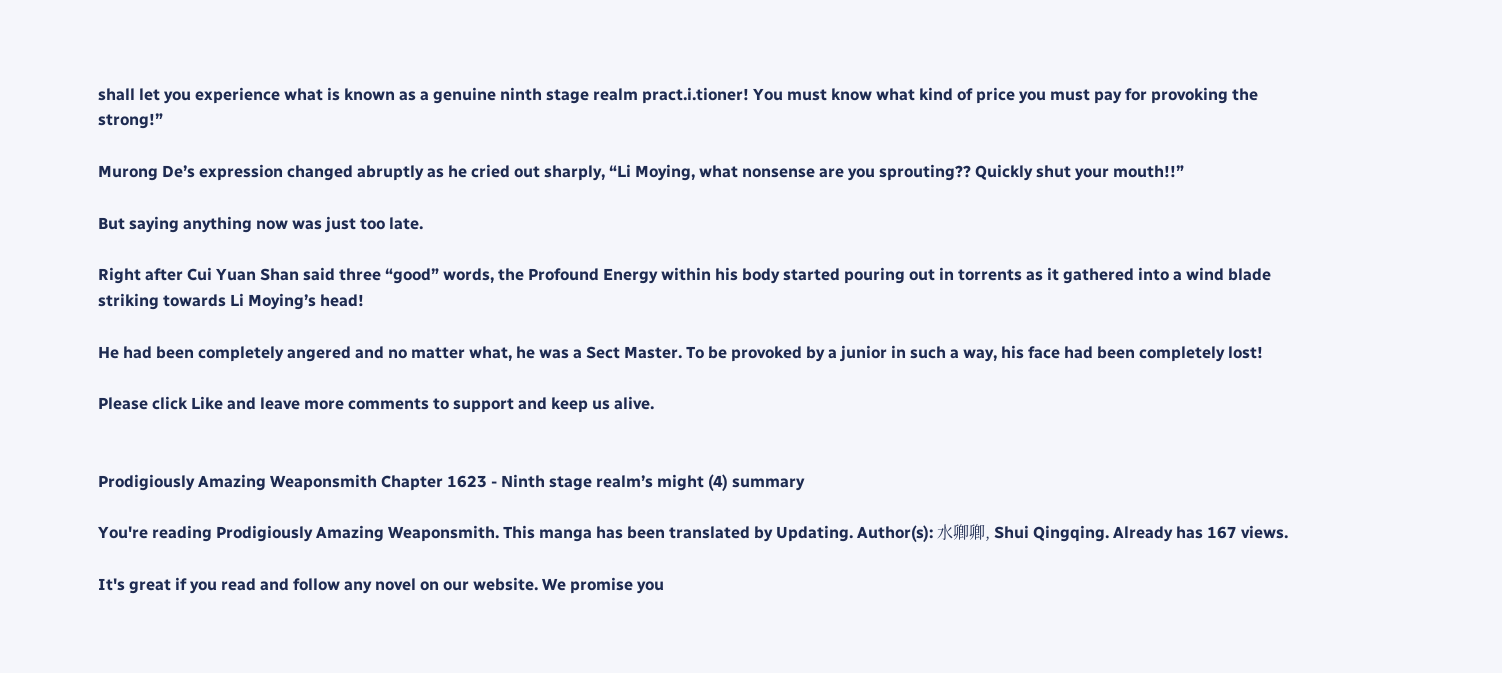shall let you experience what is known as a genuine ninth stage realm pract.i.tioner! You must know what kind of price you must pay for provoking the strong!”

Murong De’s expression changed abruptly as he cried out sharply, “Li Moying, what nonsense are you sprouting?? Quickly shut your mouth!!”

But saying anything now was just too late.

Right after Cui Yuan Shan said three “good” words, the Profound Energy within his body started pouring out in torrents as it gathered into a wind blade striking towards Li Moying’s head!

He had been completely angered and no matter what, he was a Sect Master. To be provoked by a junior in such a way, his face had been completely lost!

Please click Like and leave more comments to support and keep us alive.


Prodigiously Amazing Weaponsmith Chapter 1623 - Ninth stage realm’s might (4) summary

You're reading Prodigiously Amazing Weaponsmith. This manga has been translated by Updating. Author(s): 水卿卿, Shui Qingqing. Already has 167 views.

It's great if you read and follow any novel on our website. We promise you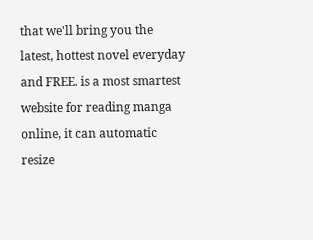that we'll bring you the latest, hottest novel everyday and FREE. is a most smartest website for reading manga online, it can automatic resize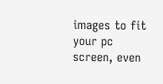images to fit your pc screen, even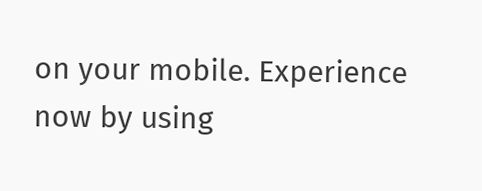on your mobile. Experience now by using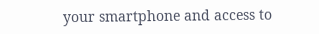your smartphone and access to